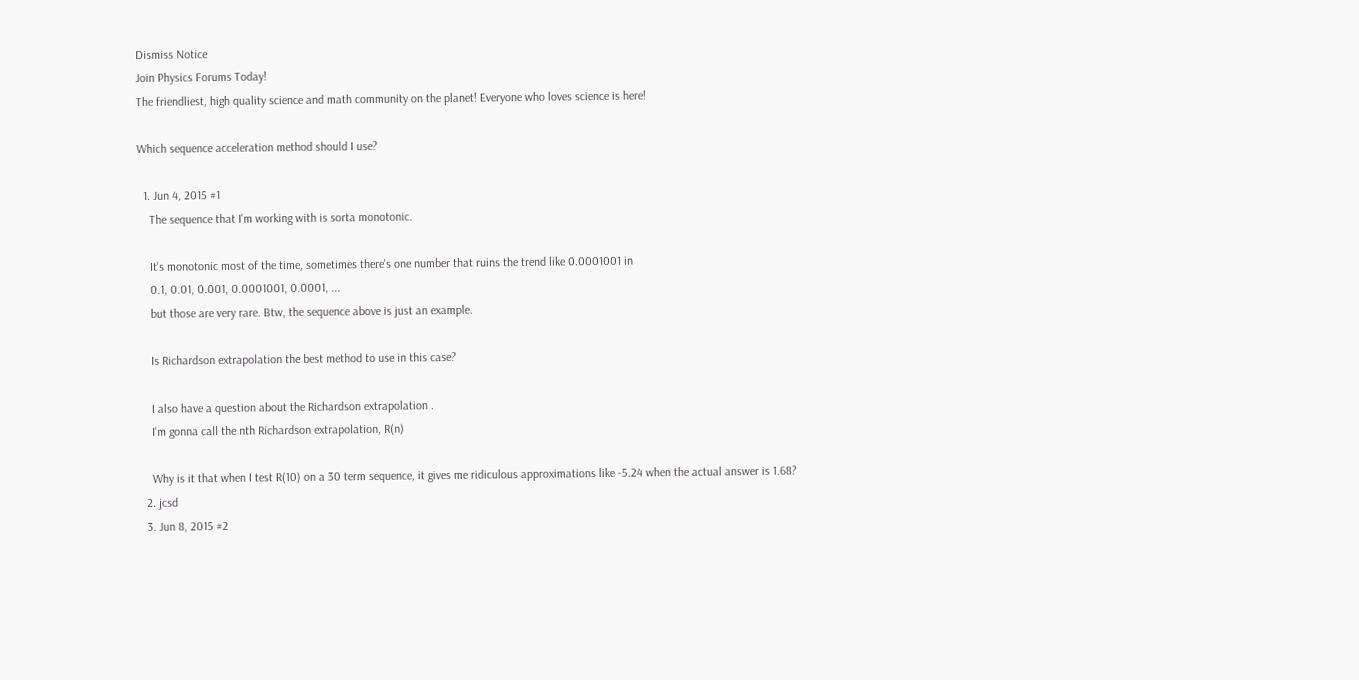Dismiss Notice
Join Physics Forums Today!
The friendliest, high quality science and math community on the planet! Everyone who loves science is here!

Which sequence acceleration method should I use?

  1. Jun 4, 2015 #1
    The sequence that I'm working with is sorta monotonic.

    It's monotonic most of the time, sometimes there's one number that ruins the trend like 0.0001001 in
    0.1, 0.01, 0.001, 0.0001001, 0.0001, ...
    but those are very rare. Btw, the sequence above is just an example.

    Is Richardson extrapolation the best method to use in this case?

    I also have a question about the Richardson extrapolation .
    I'm gonna call the nth Richardson extrapolation, R(n)

    Why is it that when I test R(10) on a 30 term sequence, it gives me ridiculous approximations like -5.24 when the actual answer is 1.68?
  2. jcsd
  3. Jun 8, 2015 #2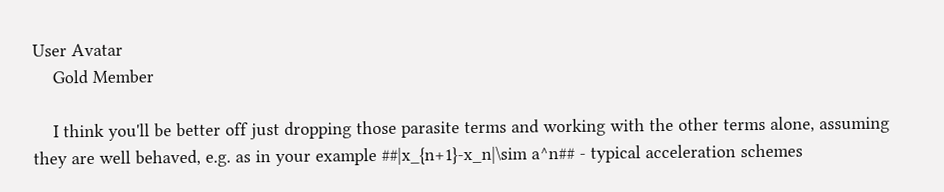User Avatar
    Gold Member

    I think you'll be better off just dropping those parasite terms and working with the other terms alone, assuming they are well behaved, e.g. as in your example ##|x_{n+1}-x_n|\sim a^n## - typical acceleration schemes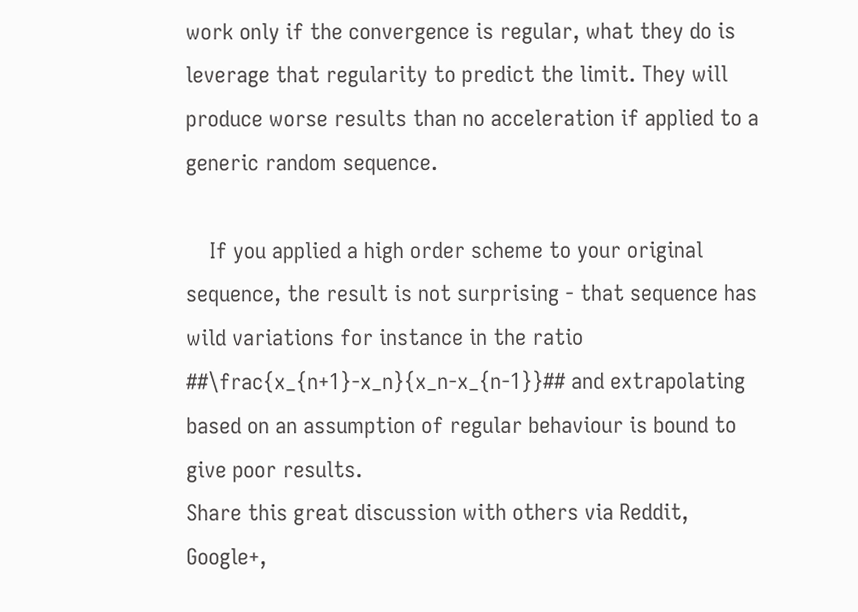work only if the convergence is regular, what they do is leverage that regularity to predict the limit. They will produce worse results than no acceleration if applied to a generic random sequence.

    If you applied a high order scheme to your original sequence, the result is not surprising - that sequence has wild variations for instance in the ratio ##\frac{x_{n+1}-x_n}{x_n-x_{n-1}}## and extrapolating based on an assumption of regular behaviour is bound to give poor results.
Share this great discussion with others via Reddit, Google+,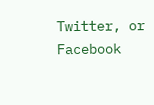Twitter, or Facebook